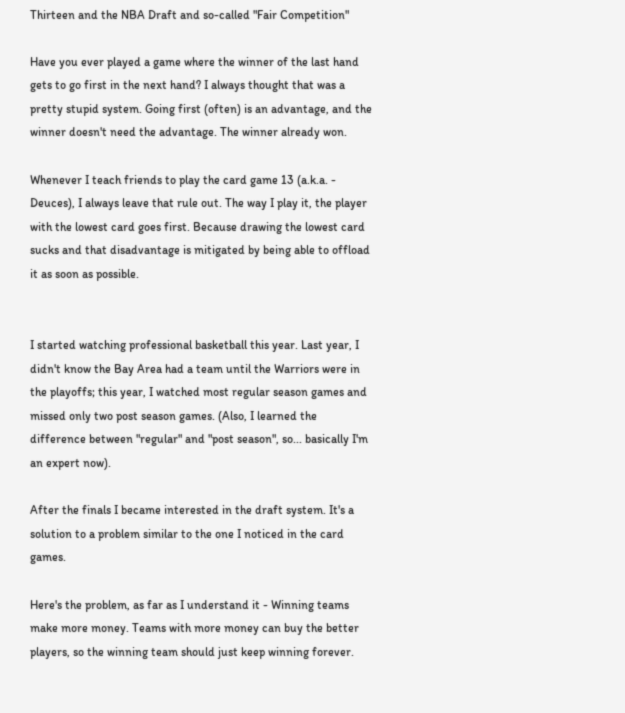Thirteen and the NBA Draft and so-called "Fair Competition"

Have you ever played a game where the winner of the last hand gets to go first in the next hand? I always thought that was a pretty stupid system. Going first (often) is an advantage, and the winner doesn't need the advantage. The winner already won.

Whenever I teach friends to play the card game 13 (a.k.a. - Deuces), I always leave that rule out. The way I play it, the player with the lowest card goes first. Because drawing the lowest card sucks and that disadvantage is mitigated by being able to offload it as soon as possible.


I started watching professional basketball this year. Last year, I didn't know the Bay Area had a team until the Warriors were in the playoffs; this year, I watched most regular season games and missed only two post season games. (Also, I learned the difference between "regular" and "post season", so... basically I'm an expert now).

After the finals I became interested in the draft system. It's a solution to a problem similar to the one I noticed in the card games.

Here's the problem, as far as I understand it - Winning teams make more money. Teams with more money can buy the better players, so the winning team should just keep winning forever.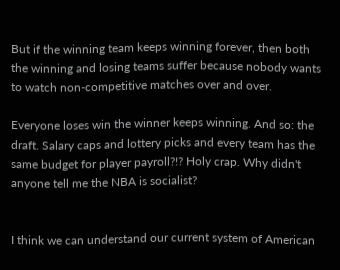But if the winning team keeps winning forever, then both the winning and losing teams suffer because nobody wants to watch non-competitive matches over and over.

Everyone loses win the winner keeps winning. And so: the draft. Salary caps and lottery picks and every team has the same budget for player payroll?!? Holy crap. Why didn't anyone tell me the NBA is socialist?


I think we can understand our current system of American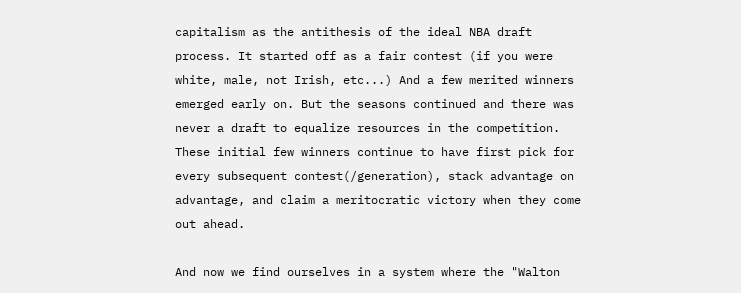capitalism as the antithesis of the ideal NBA draft process. It started off as a fair contest (if you were white, male, not Irish, etc...) And a few merited winners emerged early on. But the seasons continued and there was never a draft to equalize resources in the competition. These initial few winners continue to have first pick for every subsequent contest(/generation), stack advantage on advantage, and claim a meritocratic victory when they come out ahead.

And now we find ourselves in a system where the "Walton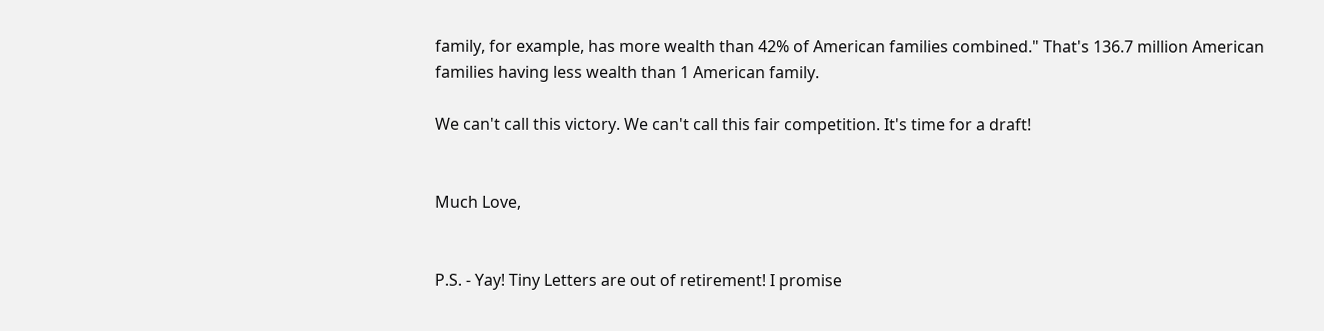family, for example, has more wealth than 42% of American families combined." That's 136.7 million American families having less wealth than 1 American family.

We can't call this victory. We can't call this fair competition. It's time for a draft!


Much Love,


P.S. - Yay! Tiny Letters are out of retirement! I promise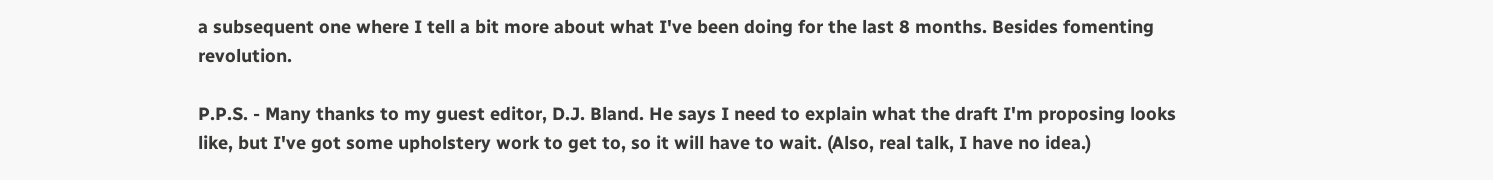a subsequent one where I tell a bit more about what I've been doing for the last 8 months. Besides fomenting revolution.

P.P.S. - Many thanks to my guest editor, D.J. Bland. He says I need to explain what the draft I'm proposing looks like, but I've got some upholstery work to get to, so it will have to wait. (Also, real talk, I have no idea.)